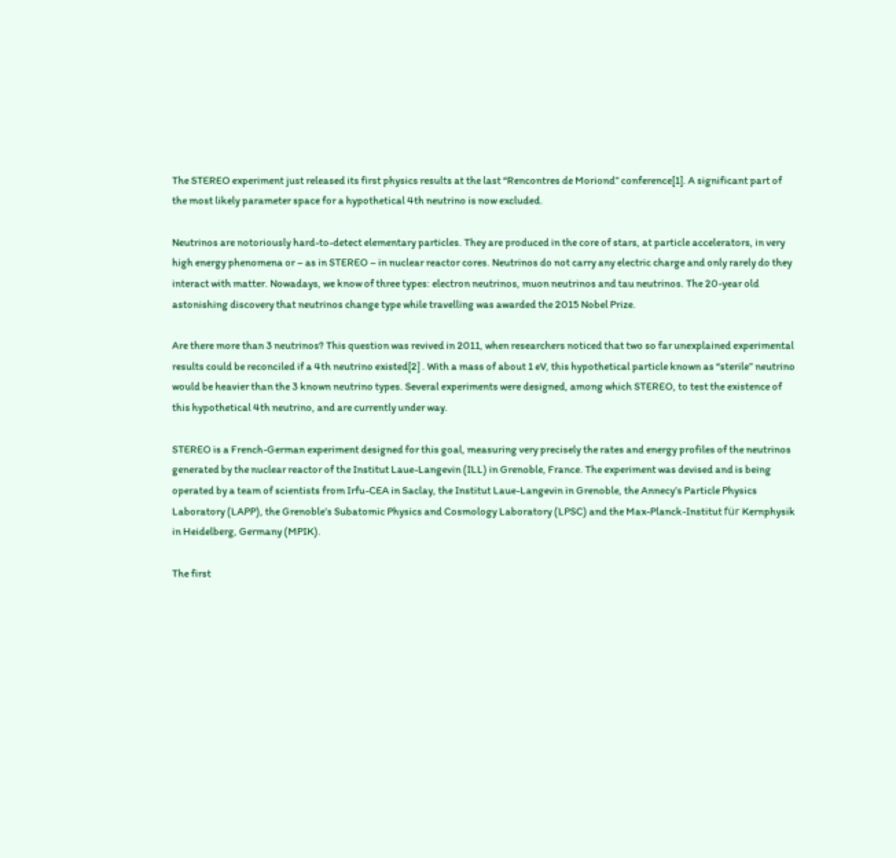The STEREO experiment just released its first physics results at the last “Rencontres de Moriond” conference[1]. A significant part of the most likely parameter space for a hypothetical 4th neutrino is now excluded.

Neutrinos are notoriously hard-to-detect elementary particles. They are produced in the core of stars, at particle accelerators, in very high energy phenomena or – as in STEREO – in nuclear reactor cores. Neutrinos do not carry any electric charge and only rarely do they interact with matter. Nowadays, we know of three types: electron neutrinos, muon neutrinos and tau neutrinos. The 20-year old astonishing discovery that neutrinos change type while travelling was awarded the 2015 Nobel Prize.

Are there more than 3 neutrinos? This question was revived in 2011, when researchers noticed that two so far unexplained experimental results could be reconciled if a 4th neutrino existed[2] . With a mass of about 1 eV, this hypothetical particle known as “sterile” neutrino would be heavier than the 3 known neutrino types. Several experiments were designed, among which STEREO, to test the existence of this hypothetical 4th neutrino, and are currently under way.

STEREO is a French-German experiment designed for this goal, measuring very precisely the rates and energy profiles of the neutrinos generated by the nuclear reactor of the Institut Laue-Langevin (ILL) in Grenoble, France. The experiment was devised and is being operated by a team of scientists from Irfu-CEA in Saclay, the Institut Laue-Langevin in Grenoble, the Annecy’s Particle Physics Laboratory (LAPP), the Grenoble’s Subatomic Physics and Cosmology Laboratory (LPSC) and the Max-Planck-Institut für Kernphysik in Heidelberg, Germany (MPIK).

The first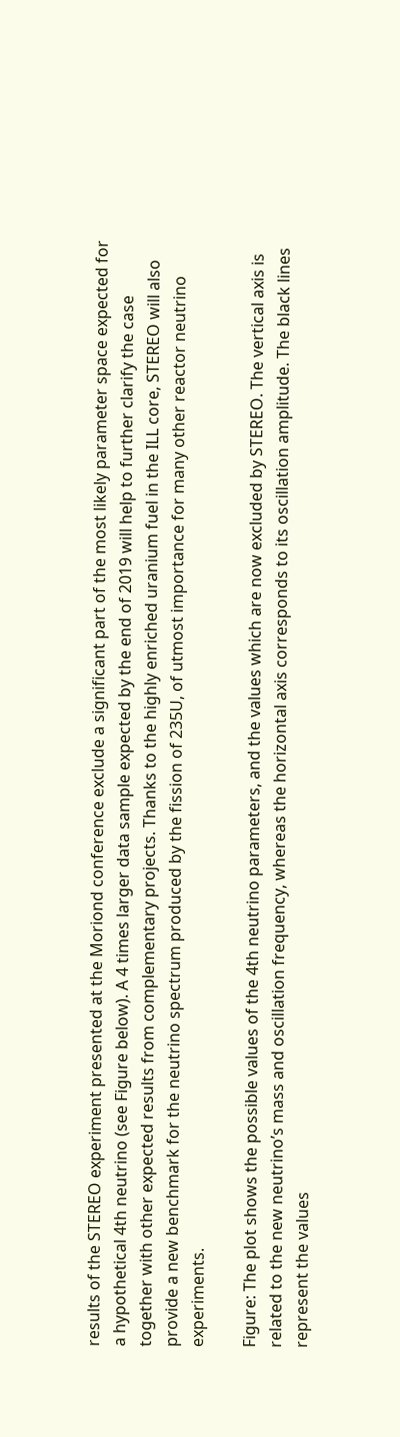results of the STEREO experiment presented at the Moriond conference exclude a significant part of the most likely parameter space expected for a hypothetical 4th neutrino (see Figure below). A 4 times larger data sample expected by the end of 2019 will help to further clarify the case together with other expected results from complementary projects. Thanks to the highly enriched uranium fuel in the ILL core, STEREO will also provide a new benchmark for the neutrino spectrum produced by the fission of 235U, of utmost importance for many other reactor neutrino experiments.

Figure: The plot shows the possible values of the 4th neutrino parameters, and the values which are now excluded by STEREO. The vertical axis is related to the new neutrino’s mass and oscillation frequency, whereas the horizontal axis corresponds to its oscillation amplitude. The black lines represent the values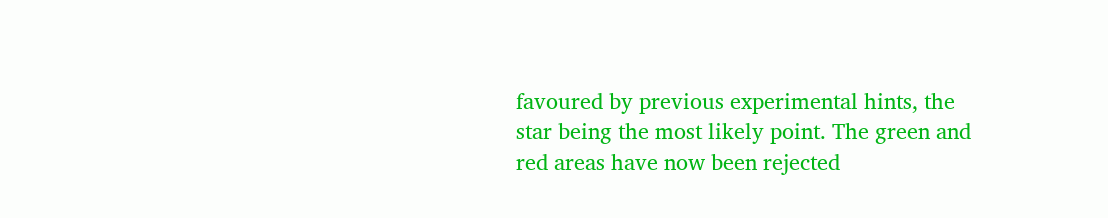favoured by previous experimental hints, the star being the most likely point. The green and red areas have now been rejected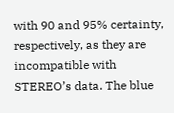with 90 and 95% certainty, respectively, as they are incompatible with STEREO’s data. The blue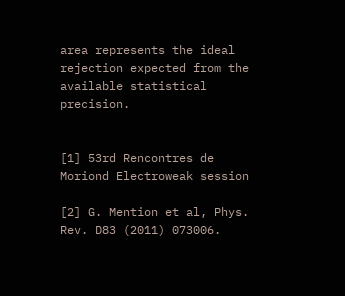area represents the ideal rejection expected from the available statistical precision.


[1] 53rd Rencontres de Moriond Electroweak session

[2] G. Mention et al, Phys. Rev. D83 (2011) 073006.